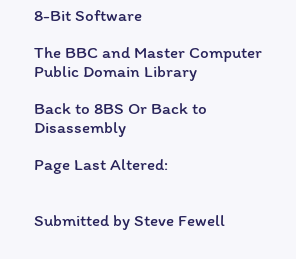8-Bit Software

The BBC and Master Computer Public Domain Library

Back to 8BS Or Back to Disassembly

Page Last Altered:


Submitted by Steve Fewell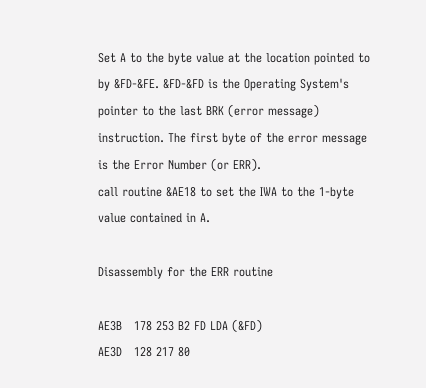Set A to the byte value at the location pointed to by &FD-&FE. &FD-&FD is the Operating System's
pointer to the last BRK (error message) instruction. The first byte of the error message is the Error Number (or ERR).
call routine &AE18 to set the IWA to the 1-byte value contained in A.

Disassembly for the ERR routine

AE3B   178 253 B2 FD LDA (&FD)
AE3D   128 217 80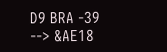D9 BRA -39 --> &AE18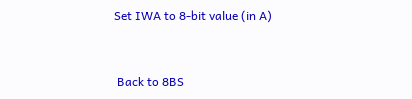Set IWA to 8-bit value (in A)


 Back to 8BS